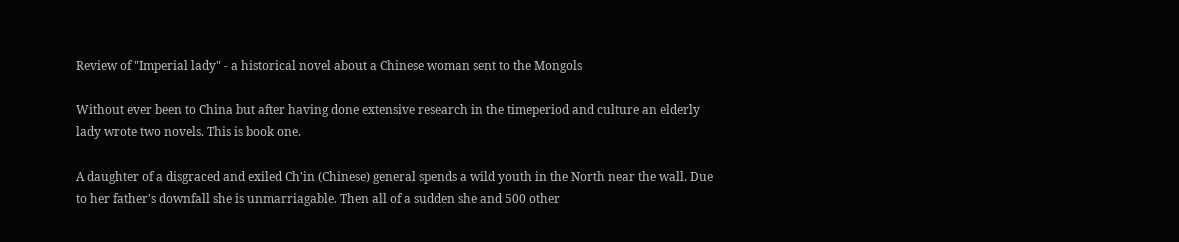Review of "Imperial lady" - a historical novel about a Chinese woman sent to the Mongols

Without ever been to China but after having done extensive research in the timeperiod and culture an elderly lady wrote two novels. This is book one.

A daughter of a disgraced and exiled Ch'in (Chinese) general spends a wild youth in the North near the wall. Due to her father's downfall she is unmarriagable. Then all of a sudden she and 500 other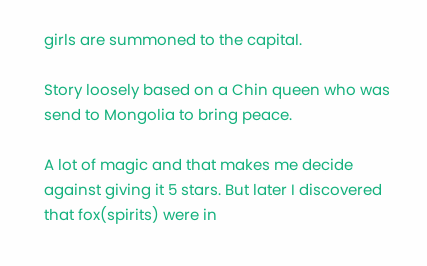girls are summoned to the capital.

Story loosely based on a Chin queen who was send to Mongolia to bring peace.

A lot of magic and that makes me decide against giving it 5 stars. But later I discovered that fox(spirits) were in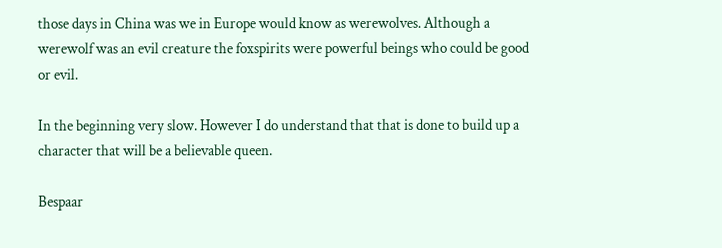those days in China was we in Europe would know as werewolves. Although a werewolf was an evil creature the foxspirits were powerful beings who could be good or evil.

In the beginning very slow. However I do understand that that is done to build up a character that will be a believable queen.

Bespaar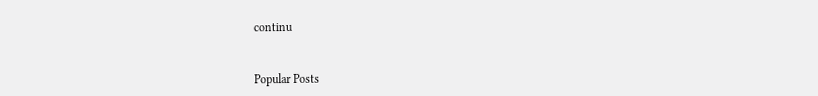continu


Popular Posts